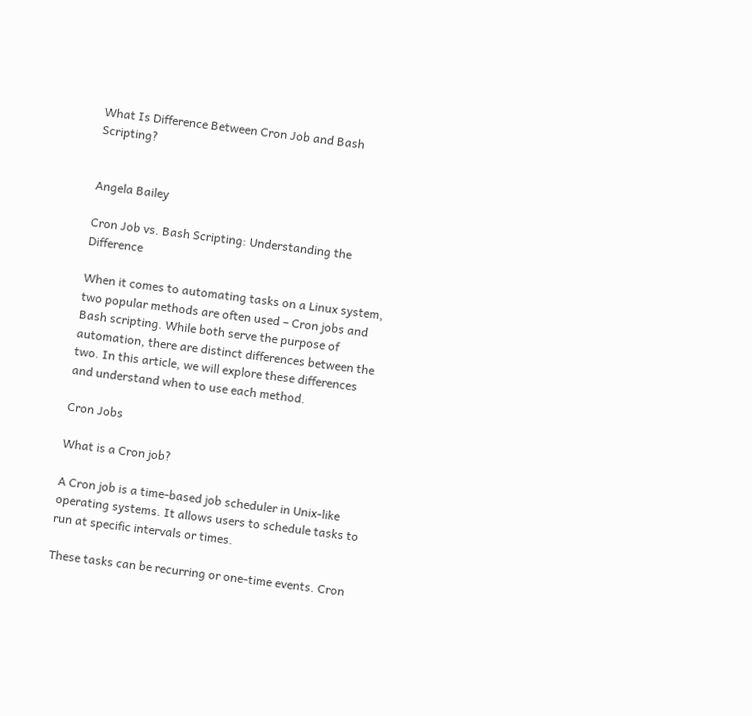What Is Difference Between Cron Job and Bash Scripting?


Angela Bailey

Cron Job vs. Bash Scripting: Understanding the Difference

When it comes to automating tasks on a Linux system, two popular methods are often used – Cron jobs and Bash scripting. While both serve the purpose of automation, there are distinct differences between the two. In this article, we will explore these differences and understand when to use each method.

Cron Jobs

What is a Cron job?

A Cron job is a time-based job scheduler in Unix-like operating systems. It allows users to schedule tasks to run at specific intervals or times.

These tasks can be recurring or one-time events. Cron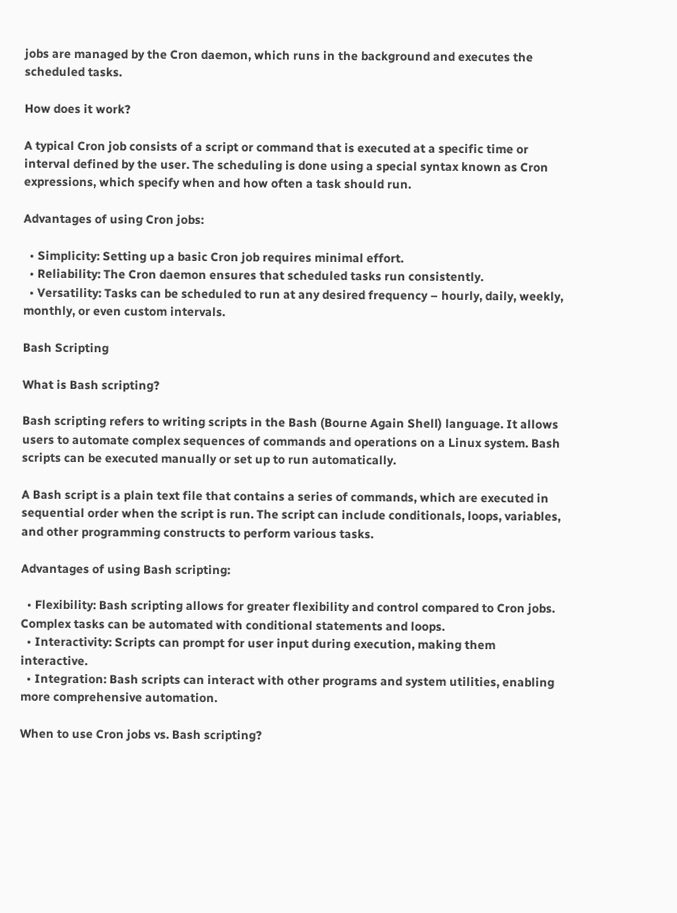jobs are managed by the Cron daemon, which runs in the background and executes the scheduled tasks.

How does it work?

A typical Cron job consists of a script or command that is executed at a specific time or interval defined by the user. The scheduling is done using a special syntax known as Cron expressions, which specify when and how often a task should run.

Advantages of using Cron jobs:

  • Simplicity: Setting up a basic Cron job requires minimal effort.
  • Reliability: The Cron daemon ensures that scheduled tasks run consistently.
  • Versatility: Tasks can be scheduled to run at any desired frequency – hourly, daily, weekly, monthly, or even custom intervals.

Bash Scripting

What is Bash scripting?

Bash scripting refers to writing scripts in the Bash (Bourne Again Shell) language. It allows users to automate complex sequences of commands and operations on a Linux system. Bash scripts can be executed manually or set up to run automatically.

A Bash script is a plain text file that contains a series of commands, which are executed in sequential order when the script is run. The script can include conditionals, loops, variables, and other programming constructs to perform various tasks.

Advantages of using Bash scripting:

  • Flexibility: Bash scripting allows for greater flexibility and control compared to Cron jobs. Complex tasks can be automated with conditional statements and loops.
  • Interactivity: Scripts can prompt for user input during execution, making them interactive.
  • Integration: Bash scripts can interact with other programs and system utilities, enabling more comprehensive automation.

When to use Cron jobs vs. Bash scripting?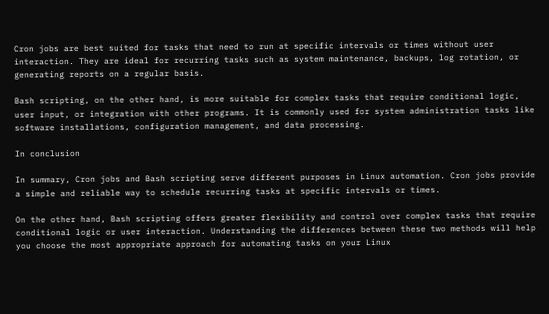Cron jobs are best suited for tasks that need to run at specific intervals or times without user interaction. They are ideal for recurring tasks such as system maintenance, backups, log rotation, or generating reports on a regular basis.

Bash scripting, on the other hand, is more suitable for complex tasks that require conditional logic, user input, or integration with other programs. It is commonly used for system administration tasks like software installations, configuration management, and data processing.

In conclusion

In summary, Cron jobs and Bash scripting serve different purposes in Linux automation. Cron jobs provide a simple and reliable way to schedule recurring tasks at specific intervals or times.

On the other hand, Bash scripting offers greater flexibility and control over complex tasks that require conditional logic or user interaction. Understanding the differences between these two methods will help you choose the most appropriate approach for automating tasks on your Linux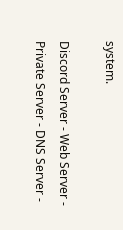system.

Discord Server - Web Server - Private Server - DNS Server -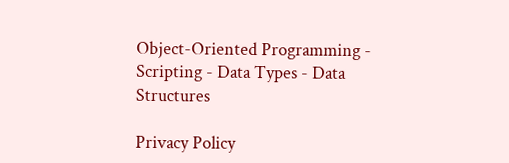Object-Oriented Programming - Scripting - Data Types - Data Structures

Privacy Policy